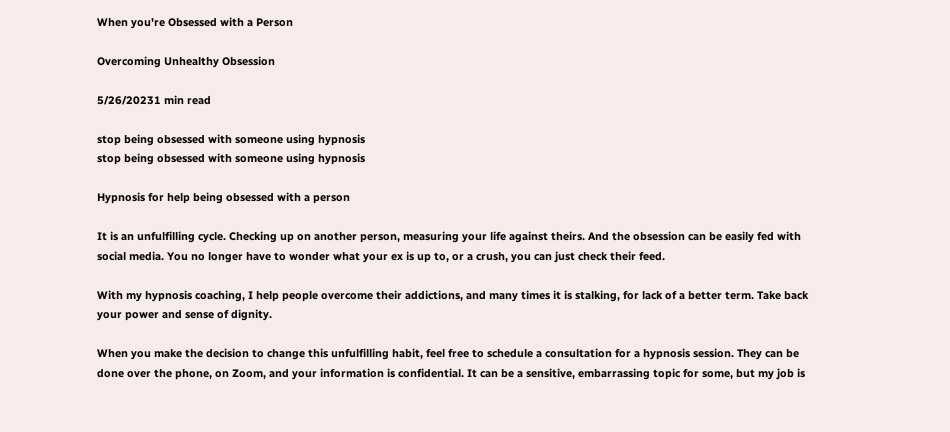When you're Obsessed with a Person

Overcoming Unhealthy Obsession

5/26/20231 min read

stop being obsessed with someone using hypnosis
stop being obsessed with someone using hypnosis

Hypnosis for help being obsessed with a person

It is an unfulfilling cycle. Checking up on another person, measuring your life against theirs. And the obsession can be easily fed with social media. You no longer have to wonder what your ex is up to, or a crush, you can just check their feed.

With my hypnosis coaching, I help people overcome their addictions, and many times it is stalking, for lack of a better term. Take back your power and sense of dignity.

When you make the decision to change this unfulfilling habit, feel free to schedule a consultation for a hypnosis session. They can be done over the phone, on Zoom, and your information is confidential. It can be a sensitive, embarrassing topic for some, but my job is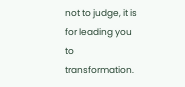not to judge, it is for leading you to transformation.